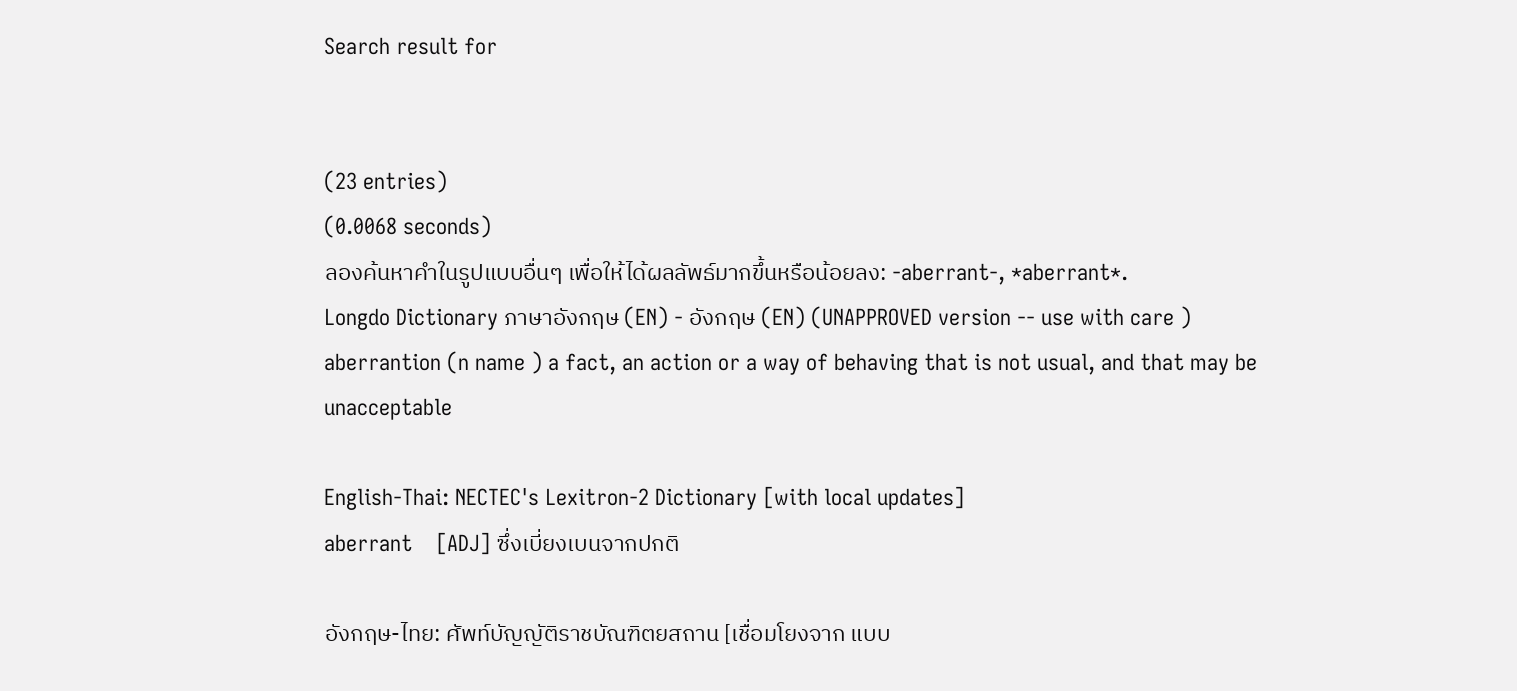Search result for


(23 entries)
(0.0068 seconds)
ลองค้นหาคำในรูปแบบอื่นๆ เพื่อให้ได้ผลลัพธ์มากขึ้นหรือน้อยลง: -aberrant-, *aberrant*.
Longdo Dictionary ภาษาอังกฤษ (EN) - อังกฤษ (EN) (UNAPPROVED version -- use with care )
aberrantion (n name ) a fact, an action or a way of behaving that is not usual, and that may be unacceptable

English-Thai: NECTEC's Lexitron-2 Dictionary [with local updates]
aberrant    [ADJ] ซึ่งเบี่ยงเบนจากปกติ

อังกฤษ-ไทย: ศัพท์บัญญัติราชบัณฑิตยสถาน [เชื่อมโยงจาก แบบ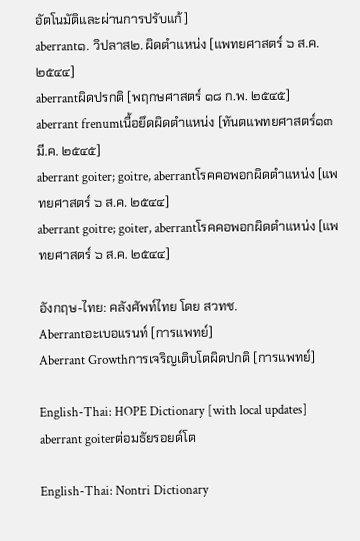อัตโนมัติและผ่านการปรับแก้]
aberrant๑. วิปลาส๒. ผิดตำแหน่ง [แพทยศาสตร์ ๖ ส.ค. ๒๕๔๔]
aberrantผิดปรกติ [พฤกษศาสตร์ ๑๘ ก.พ. ๒๕๔๕]
aberrant frenumเนื้อยึดผิดตำแหน่ง [ทันตแพทยศาสตร์๑๓ มี.ค. ๒๕๔๕]
aberrant goiter; goitre, aberrantโรคคอพอกผิดตำแหน่ง [แพทยศาสตร์ ๖ ส.ค. ๒๕๔๔]
aberrant goitre; goiter, aberrantโรคคอพอกผิดตำแหน่ง [แพทยศาสตร์ ๖ ส.ค. ๒๕๔๔]

อังกฤษ-ไทย: คลังศัพท์ไทย โดย สวทช.
Aberrantอะเบอแรนท์ [การแพทย์]
Aberrant Growthการเจริญเติบโตผิดปกติ [การแพทย์]

English-Thai: HOPE Dictionary [with local updates]
aberrant goiterต่อมธัยรอยด์โต

English-Thai: Nontri Dictionary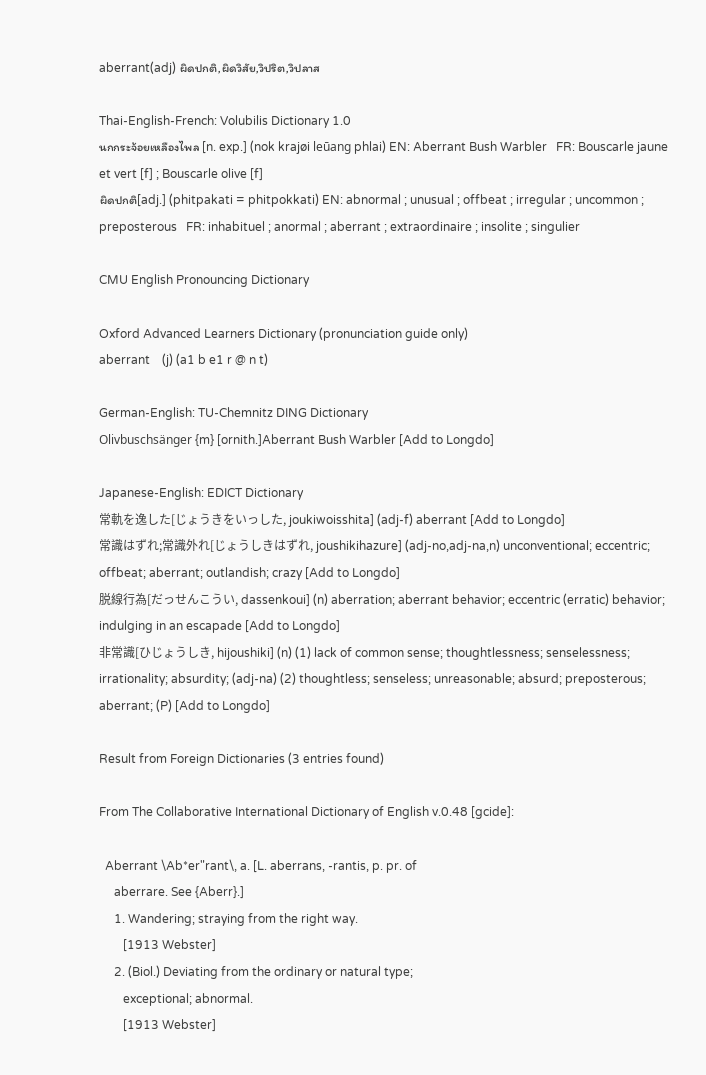aberrant(adj) ผิดปกติ,ผิดวิสัย,วิปริต,วิปลาส

Thai-English-French: Volubilis Dictionary 1.0
นกกระจ้อยเหลืองไพล [n. exp.] (nok krajøi leūang phlai) EN: Aberrant Bush Warbler   FR: Bouscarle jaune et vert [f] ; Bouscarle olive [f]
ผิดปกติ[adj.] (phitpakati = phitpokkati) EN: abnormal ; unusual ; offbeat ; irregular ; uncommon ; preposterous   FR: inhabituel ; anormal ; aberrant ; extraordinaire ; insolite ; singulier

CMU English Pronouncing Dictionary

Oxford Advanced Learners Dictionary (pronunciation guide only)
aberrant    (j) (a1 b e1 r @ n t)

German-English: TU-Chemnitz DING Dictionary
Olivbuschsänger {m} [ornith.]Aberrant Bush Warbler [Add to Longdo]

Japanese-English: EDICT Dictionary
常軌を逸した[じょうきをいっした, joukiwoisshita] (adj-f) aberrant [Add to Longdo]
常識はずれ;常識外れ[じょうしきはずれ, joushikihazure] (adj-no,adj-na,n) unconventional; eccentric; offbeat; aberrant; outlandish; crazy [Add to Longdo]
脱線行為[だっせんこうい, dassenkoui] (n) aberration; aberrant behavior; eccentric (erratic) behavior; indulging in an escapade [Add to Longdo]
非常識[ひじょうしき, hijoushiki] (n) (1) lack of common sense; thoughtlessness; senselessness; irrationality; absurdity; (adj-na) (2) thoughtless; senseless; unreasonable; absurd; preposterous; aberrant; (P) [Add to Longdo]

Result from Foreign Dictionaries (3 entries found)

From The Collaborative International Dictionary of English v.0.48 [gcide]:

  Aberrant \Ab*er"rant\, a. [L. aberrans, -rantis, p. pr. of
     aberrare. See {Aberr}.]
     1. Wandering; straying from the right way.
        [1913 Webster]
     2. (Biol.) Deviating from the ordinary or natural type;
        exceptional; abnormal.
        [1913 Webster]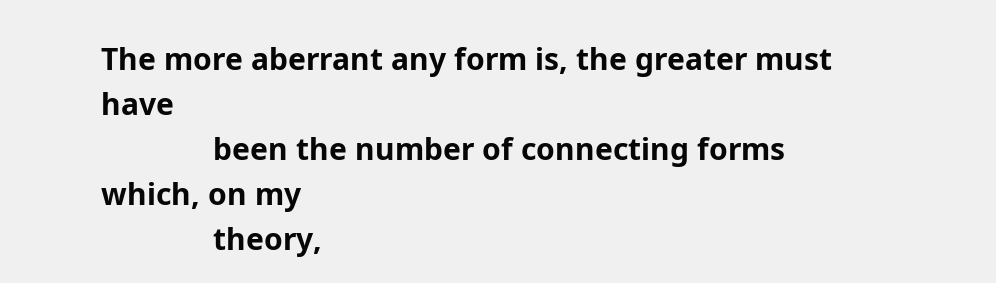The more aberrant any form is, the greater must have
              been the number of connecting forms which, on my
              theory,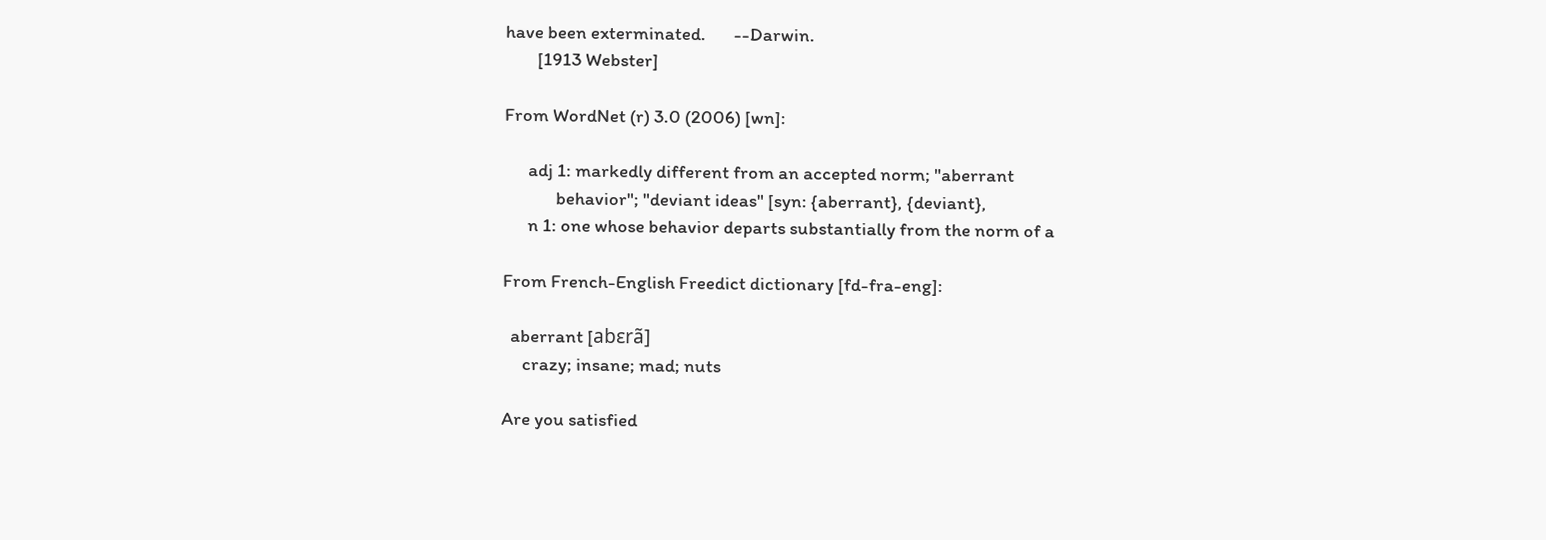have been exterminated.       --Darwin.
        [1913 Webster]

From WordNet (r) 3.0 (2006) [wn]:

      adj 1: markedly different from an accepted norm; "aberrant
             behavior"; "deviant ideas" [syn: {aberrant}, {deviant},
      n 1: one whose behavior departs substantially from the norm of a

From French-English Freedict dictionary [fd-fra-eng]:

  aberrant [abɛrã]
     crazy; insane; mad; nuts

Are you satisfied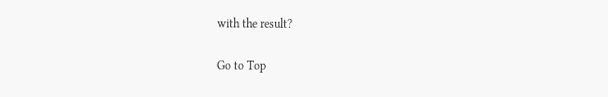with the result?

Go to Top